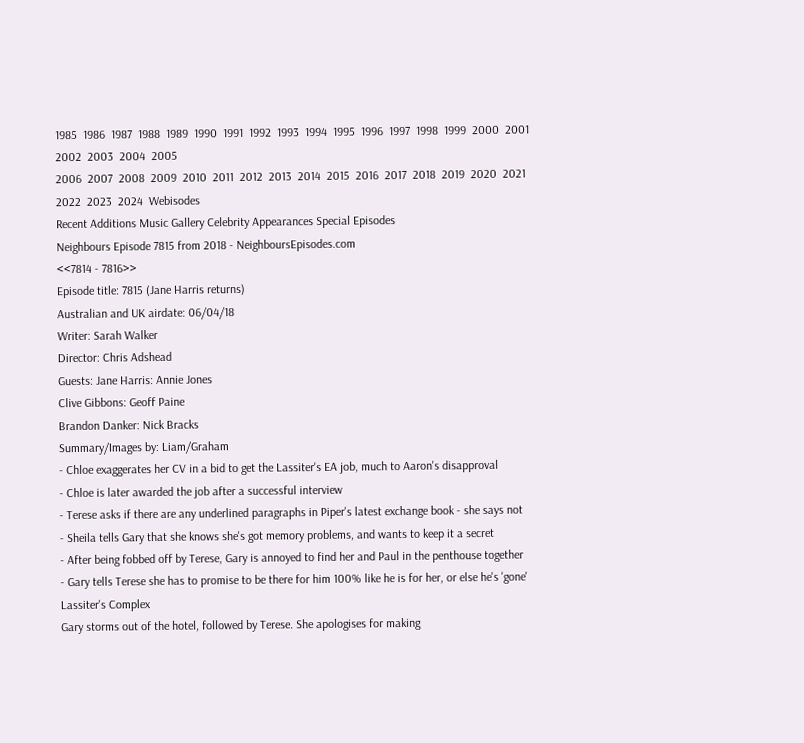1985  1986  1987  1988  1989  1990  1991  1992  1993  1994  1995  1996  1997  1998  1999  2000  2001  2002  2003  2004  2005
2006  2007  2008  2009  2010  2011  2012  2013  2014  2015  2016  2017  2018  2019  2020  2021  2022  2023  2024  Webisodes
Recent Additions Music Gallery Celebrity Appearances Special Episodes
Neighbours Episode 7815 from 2018 - NeighboursEpisodes.com
<<7814 - 7816>>
Episode title: 7815 (Jane Harris returns)
Australian and UK airdate: 06/04/18
Writer: Sarah Walker
Director: Chris Adshead
Guests: Jane Harris: Annie Jones
Clive Gibbons: Geoff Paine
Brandon Danker: Nick Bracks
Summary/Images by: Liam/Graham
- Chloe exaggerates her CV in a bid to get the Lassiter's EA job, much to Aaron's disapproval
- Chloe is later awarded the job after a successful interview
- Terese asks if there are any underlined paragraphs in Piper's latest exchange book - she says not
- Sheila tells Gary that she knows she's got memory problems, and wants to keep it a secret
- After being fobbed off by Terese, Gary is annoyed to find her and Paul in the penthouse together
- Gary tells Terese she has to promise to be there for him 100% like he is for her, or else he's 'gone'
Lassiter's Complex
Gary storms out of the hotel, followed by Terese. She apologises for making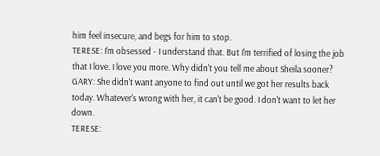him feel insecure, and begs for him to stop.
TERESE: I'm obsessed - I understand that. But I'm terrified of losing the job that I love. I love you more. Why didn't you tell me about Sheila sooner?
GARY: She didn't want anyone to find out until we got her results back today. Whatever's wrong with her, it can't be good. I don't want to let her down.
TERESE: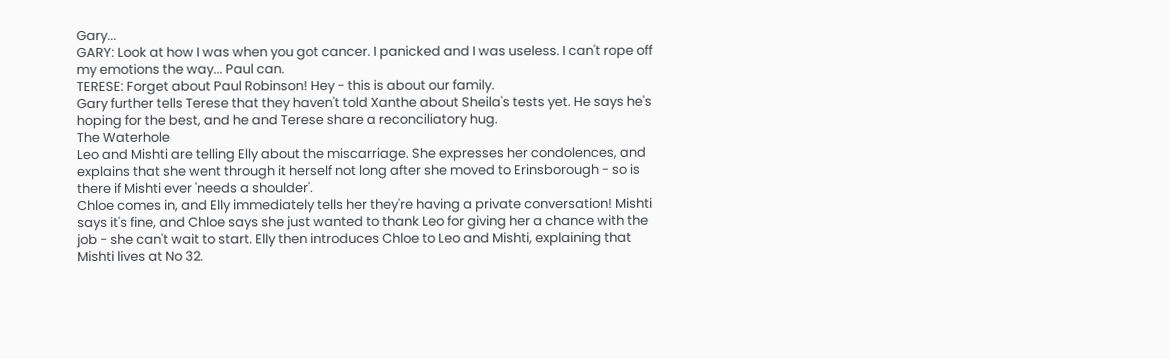Gary...
GARY: Look at how I was when you got cancer. I panicked and I was useless. I can't rope off my emotions the way... Paul can.
TERESE: Forget about Paul Robinson! Hey - this is about our family.
Gary further tells Terese that they haven't told Xanthe about Sheila's tests yet. He says he's hoping for the best, and he and Terese share a reconciliatory hug.
The Waterhole
Leo and Mishti are telling Elly about the miscarriage. She expresses her condolences, and explains that she went through it herself not long after she moved to Erinsborough - so is there if Mishti ever 'needs a shoulder'.
Chloe comes in, and Elly immediately tells her they're having a private conversation! Mishti says it's fine, and Chloe says she just wanted to thank Leo for giving her a chance with the job - she can't wait to start. Elly then introduces Chloe to Leo and Mishti, explaining that Mishti lives at No 32.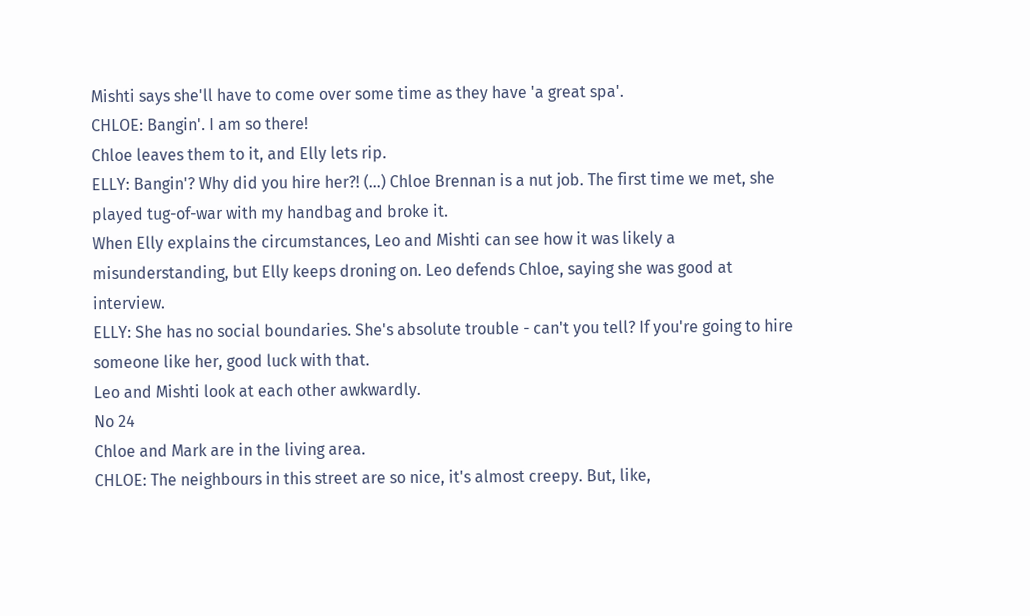Mishti says she'll have to come over some time as they have 'a great spa'.
CHLOE: Bangin'. I am so there!
Chloe leaves them to it, and Elly lets rip.
ELLY: Bangin'? Why did you hire her?! (...) Chloe Brennan is a nut job. The first time we met, she played tug-of-war with my handbag and broke it.
When Elly explains the circumstances, Leo and Mishti can see how it was likely a misunderstanding, but Elly keeps droning on. Leo defends Chloe, saying she was good at interview.
ELLY: She has no social boundaries. She's absolute trouble - can't you tell? If you're going to hire someone like her, good luck with that.
Leo and Mishti look at each other awkwardly.
No 24
Chloe and Mark are in the living area.
CHLOE: The neighbours in this street are so nice, it's almost creepy. But, like,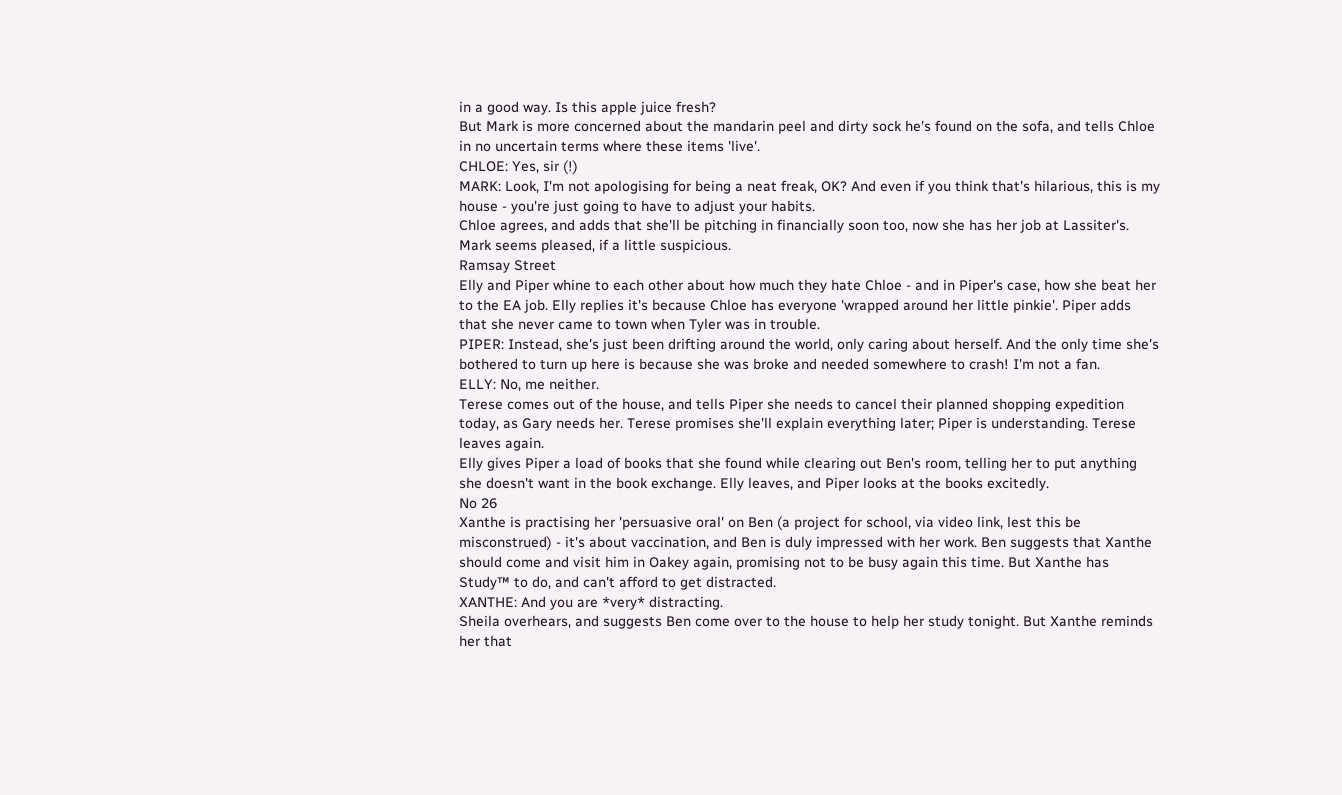in a good way. Is this apple juice fresh?
But Mark is more concerned about the mandarin peel and dirty sock he's found on the sofa, and tells Chloe in no uncertain terms where these items 'live'.
CHLOE: Yes, sir (!)
MARK: Look, I'm not apologising for being a neat freak, OK? And even if you think that's hilarious, this is my house - you're just going to have to adjust your habits.
Chloe agrees, and adds that she'll be pitching in financially soon too, now she has her job at Lassiter's. Mark seems pleased, if a little suspicious.
Ramsay Street
Elly and Piper whine to each other about how much they hate Chloe - and in Piper's case, how she beat her to the EA job. Elly replies it's because Chloe has everyone 'wrapped around her little pinkie'. Piper adds that she never came to town when Tyler was in trouble.
PIPER: Instead, she's just been drifting around the world, only caring about herself. And the only time she's bothered to turn up here is because she was broke and needed somewhere to crash! I'm not a fan.
ELLY: No, me neither.
Terese comes out of the house, and tells Piper she needs to cancel their planned shopping expedition today, as Gary needs her. Terese promises she'll explain everything later; Piper is understanding. Terese leaves again.
Elly gives Piper a load of books that she found while clearing out Ben's room, telling her to put anything she doesn't want in the book exchange. Elly leaves, and Piper looks at the books excitedly.
No 26
Xanthe is practising her 'persuasive oral' on Ben (a project for school, via video link, lest this be misconstrued) - it's about vaccination, and Ben is duly impressed with her work. Ben suggests that Xanthe should come and visit him in Oakey again, promising not to be busy again this time. But Xanthe has Study™ to do, and can't afford to get distracted.
XANTHE: And you are *very* distracting.
Sheila overhears, and suggests Ben come over to the house to help her study tonight. But Xanthe reminds her that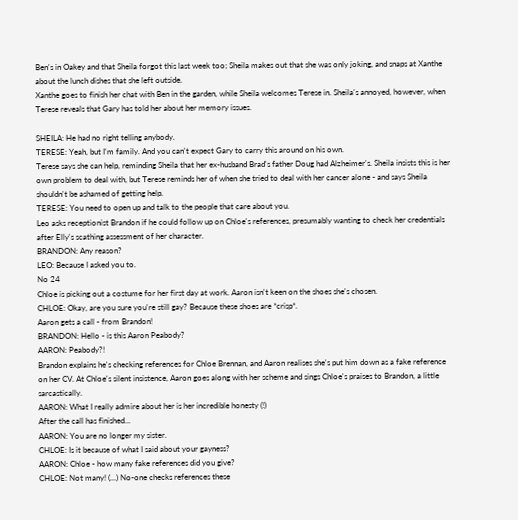Ben's in Oakey and that Sheila forgot this last week too; Sheila makes out that she was only joking, and snaps at Xanthe about the lunch dishes that she left outside.
Xanthe goes to finish her chat with Ben in the garden, while Sheila welcomes Terese in. Sheila's annoyed, however, when Terese reveals that Gary has told her about her memory issues.

SHEILA: He had no right telling anybody.
TERESE: Yeah, but I'm family. And you can't expect Gary to carry this around on his own.
Terese says she can help, reminding Sheila that her ex-husband Brad's father Doug had Alzheimer's. Sheila insists this is her own problem to deal with, but Terese reminds her of when she tried to deal with her cancer alone - and says Sheila shouldn't be ashamed of getting help.
TERESE: You need to open up and talk to the people that care about you.
Leo asks receptionist Brandon if he could follow up on Chloe's references, presumably wanting to check her credentials after Elly's scathing assessment of her character.
BRANDON: Any reason?
LEO: Because I asked you to.
No 24
Chloe is picking out a costume for her first day at work. Aaron isn't keen on the shoes she's chosen.
CHLOE: Okay, are you sure you're still gay? Because these shoes are *crisp*.
Aaron gets a call - from Brandon!
BRANDON: Hello - is this Aaron Peabody?
AARON: Peabody?!
Brandon explains he's checking references for Chloe Brennan, and Aaron realises she's put him down as a fake reference on her CV. At Chloe's silent insistence, Aaron goes along with her scheme and sings Chloe's praises to Brandon, a little sarcastically.
AARON: What I really admire about her is her incredible honesty (!)
After the call has finished...
AARON: You are no longer my sister.
CHLOE: Is it because of what I said about your gayness?
AARON: Chloe - how many fake references did you give?
CHLOE: Not many! (...) No-one checks references these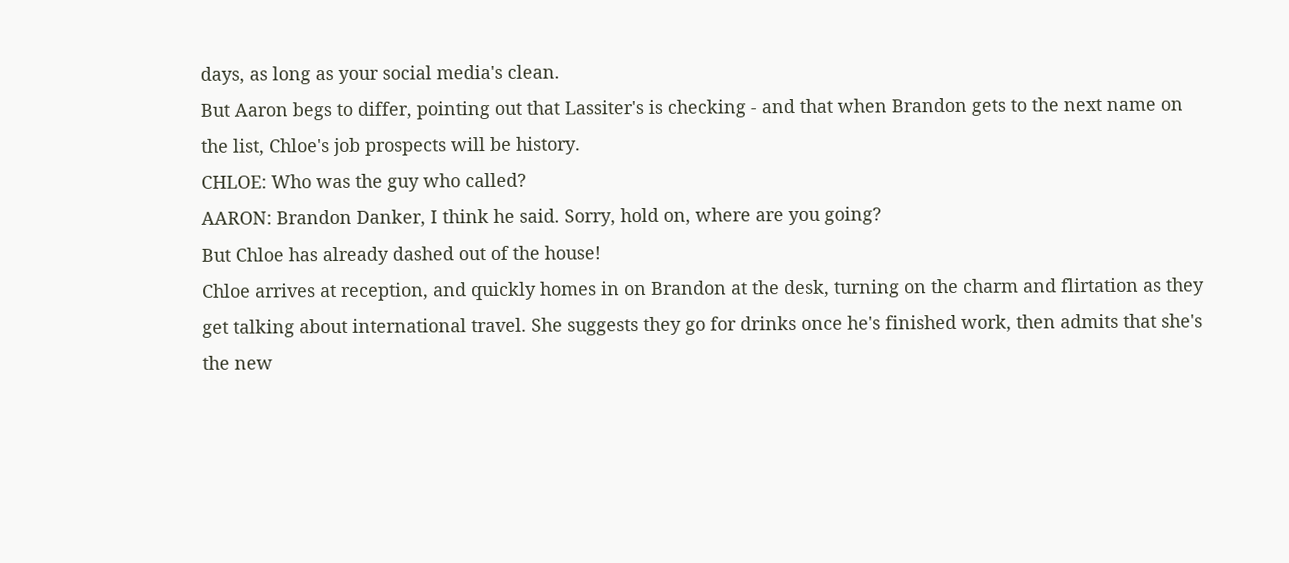days, as long as your social media's clean.
But Aaron begs to differ, pointing out that Lassiter's is checking - and that when Brandon gets to the next name on the list, Chloe's job prospects will be history.
CHLOE: Who was the guy who called?
AARON: Brandon Danker, I think he said. Sorry, hold on, where are you going?
But Chloe has already dashed out of the house!
Chloe arrives at reception, and quickly homes in on Brandon at the desk, turning on the charm and flirtation as they get talking about international travel. She suggests they go for drinks once he's finished work, then admits that she's the new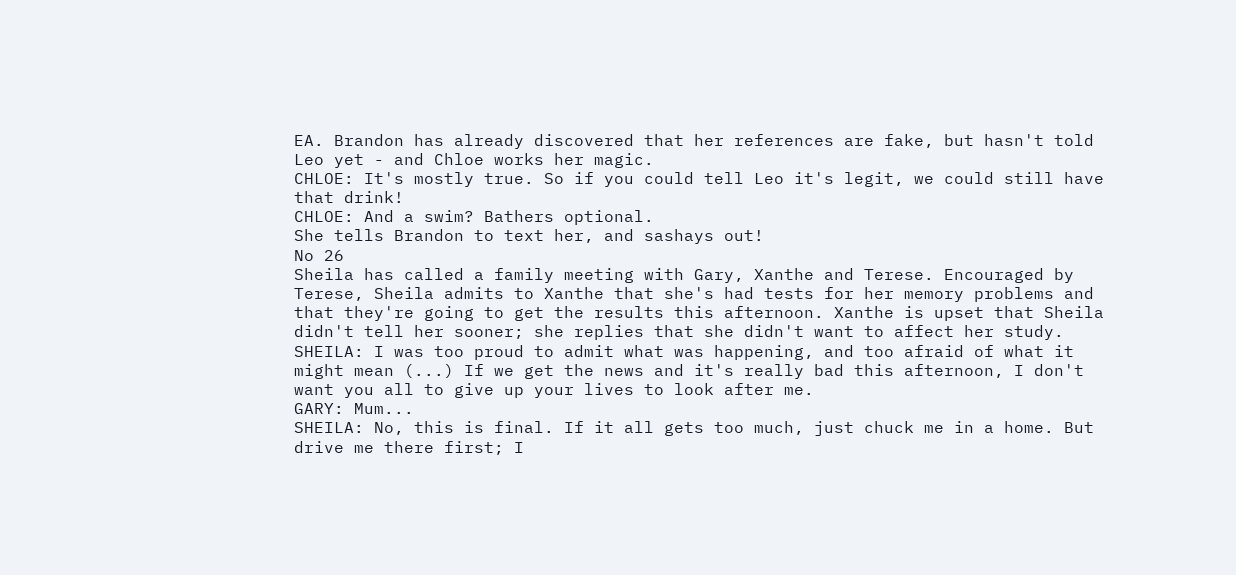EA. Brandon has already discovered that her references are fake, but hasn't told Leo yet - and Chloe works her magic.
CHLOE: It's mostly true. So if you could tell Leo it's legit, we could still have that drink!
CHLOE: And a swim? Bathers optional.
She tells Brandon to text her, and sashays out!
No 26
Sheila has called a family meeting with Gary, Xanthe and Terese. Encouraged by Terese, Sheila admits to Xanthe that she's had tests for her memory problems and that they're going to get the results this afternoon. Xanthe is upset that Sheila didn't tell her sooner; she replies that she didn't want to affect her study.
SHEILA: I was too proud to admit what was happening, and too afraid of what it might mean (...) If we get the news and it's really bad this afternoon, I don't want you all to give up your lives to look after me.
GARY: Mum...
SHEILA: No, this is final. If it all gets too much, just chuck me in a home. But drive me there first; I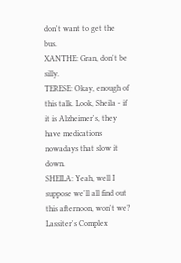don't want to get the bus.
XANTHE: Gran, don't be silly.
TERESE: Okay, enough of this talk. Look, Sheila - if it is Alzheimer's, they have medications nowadays that slow it down.
SHEILA: Yeah, well I suppose we'll all find out this afternoon, won't we?
Lassiter's Complex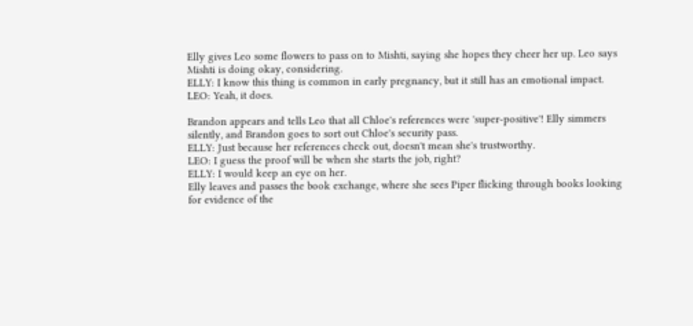Elly gives Leo some flowers to pass on to Mishti, saying she hopes they cheer her up. Leo says Mishti is doing okay, considering.
ELLY: I know this thing is common in early pregnancy, but it still has an emotional impact.
LEO: Yeah, it does.

Brandon appears and tells Leo that all Chloe's references were 'super-positive'! Elly simmers silently, and Brandon goes to sort out Chloe's security pass.
ELLY: Just because her references check out, doesn't mean she's trustworthy.
LEO: I guess the proof will be when she starts the job, right?
ELLY: I would keep an eye on her.
Elly leaves and passes the book exchange, where she sees Piper flicking through books looking for evidence of the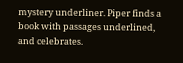mystery underliner. Piper finds a book with passages underlined, and celebrates.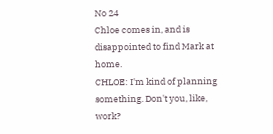No 24
Chloe comes in, and is disappointed to find Mark at home.
CHLOE: I'm kind of planning something. Don't you, like, work?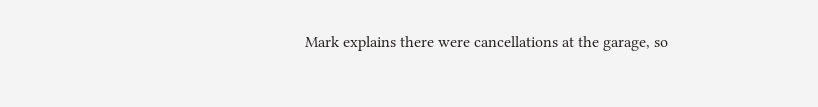Mark explains there were cancellations at the garage, so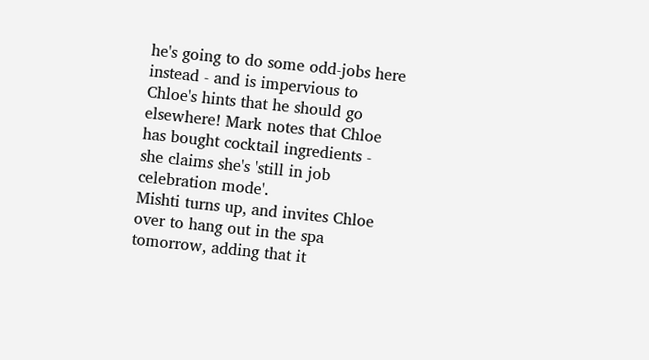he's going to do some odd-jobs here instead - and is impervious to Chloe's hints that he should go elsewhere! Mark notes that Chloe has bought cocktail ingredients - she claims she's 'still in job celebration mode'.
Mishti turns up, and invites Chloe over to hang out in the spa tomorrow, adding that it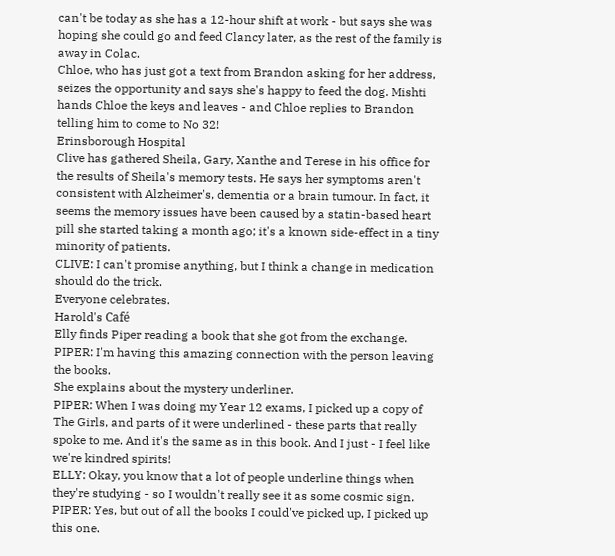can't be today as she has a 12-hour shift at work - but says she was hoping she could go and feed Clancy later, as the rest of the family is away in Colac.
Chloe, who has just got a text from Brandon asking for her address, seizes the opportunity and says she's happy to feed the dog. Mishti hands Chloe the keys and leaves - and Chloe replies to Brandon telling him to come to No 32!
Erinsborough Hospital
Clive has gathered Sheila, Gary, Xanthe and Terese in his office for the results of Sheila's memory tests. He says her symptoms aren't consistent with Alzheimer's, dementia or a brain tumour. In fact, it seems the memory issues have been caused by a statin-based heart pill she started taking a month ago; it's a known side-effect in a tiny minority of patients.
CLIVE: I can't promise anything, but I think a change in medication should do the trick.
Everyone celebrates.
Harold's Café
Elly finds Piper reading a book that she got from the exchange.
PIPER: I'm having this amazing connection with the person leaving the books.
She explains about the mystery underliner.
PIPER: When I was doing my Year 12 exams, I picked up a copy of The Girls, and parts of it were underlined - these parts that really spoke to me. And it's the same as in this book. And I just - I feel like we're kindred spirits!
ELLY: Okay, you know that a lot of people underline things when they're studying - so I wouldn't really see it as some cosmic sign.
PIPER: Yes, but out of all the books I could've picked up, I picked up this one.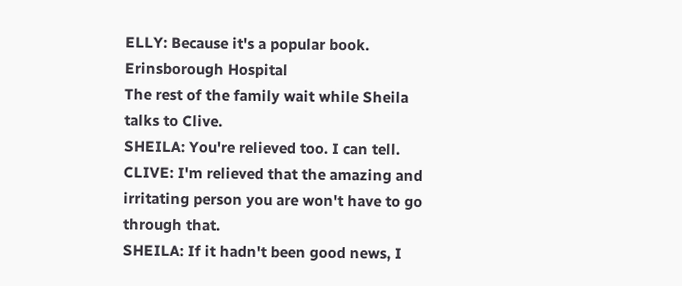ELLY: Because it's a popular book.
Erinsborough Hospital
The rest of the family wait while Sheila talks to Clive.
SHEILA: You're relieved too. I can tell.
CLIVE: I'm relieved that the amazing and irritating person you are won't have to go through that.
SHEILA: If it hadn't been good news, I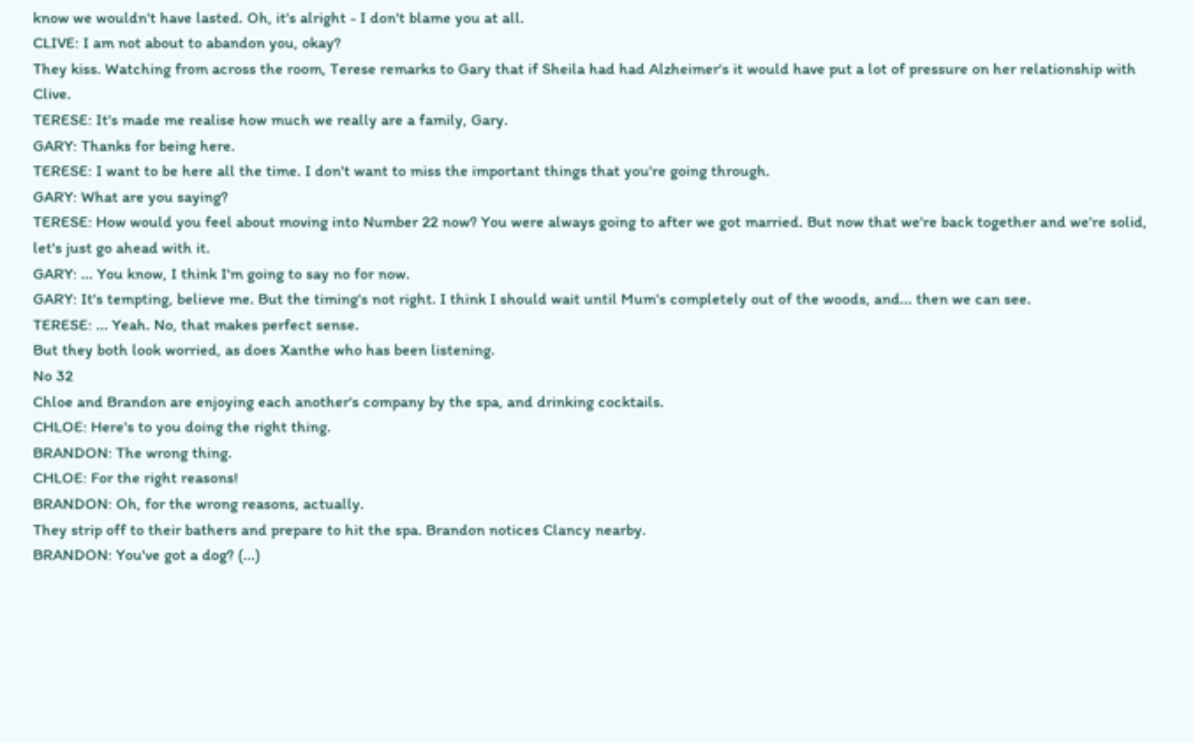know we wouldn't have lasted. Oh, it's alright - I don't blame you at all.
CLIVE: I am not about to abandon you, okay?
They kiss. Watching from across the room, Terese remarks to Gary that if Sheila had had Alzheimer's it would have put a lot of pressure on her relationship with Clive.
TERESE: It's made me realise how much we really are a family, Gary.
GARY: Thanks for being here.
TERESE: I want to be here all the time. I don't want to miss the important things that you're going through.
GARY: What are you saying?
TERESE: How would you feel about moving into Number 22 now? You were always going to after we got married. But now that we're back together and we're solid, let's just go ahead with it.
GARY: ... You know, I think I'm going to say no for now.
GARY: It's tempting, believe me. But the timing's not right. I think I should wait until Mum's completely out of the woods, and... then we can see.
TERESE: ... Yeah. No, that makes perfect sense.
But they both look worried, as does Xanthe who has been listening.
No 32
Chloe and Brandon are enjoying each another's company by the spa, and drinking cocktails.
CHLOE: Here's to you doing the right thing.
BRANDON: The wrong thing.
CHLOE: For the right reasons!
BRANDON: Oh, for the wrong reasons, actually.
They strip off to their bathers and prepare to hit the spa. Brandon notices Clancy nearby.
BRANDON: You've got a dog? (...)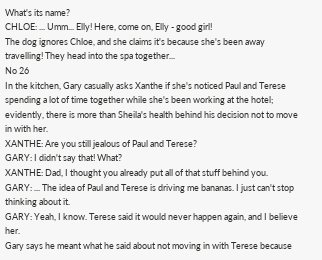What's its name?
CHLOE: ... Umm... Elly! Here, come on, Elly - good girl!
The dog ignores Chloe, and she claims it's because she's been away travelling! They head into the spa together...
No 26
In the kitchen, Gary casually asks Xanthe if she's noticed Paul and Terese spending a lot of time together while she's been working at the hotel; evidently, there is more than Sheila's health behind his decision not to move in with her.
XANTHE: Are you still jealous of Paul and Terese?
GARY: I didn't say that! What?
XANTHE: Dad, I thought you already put all of that stuff behind you.
GARY: ... The idea of Paul and Terese is driving me bananas. I just can't stop thinking about it.
GARY: Yeah, I know. Terese said it would never happen again, and I believe her.
Gary says he meant what he said about not moving in with Terese because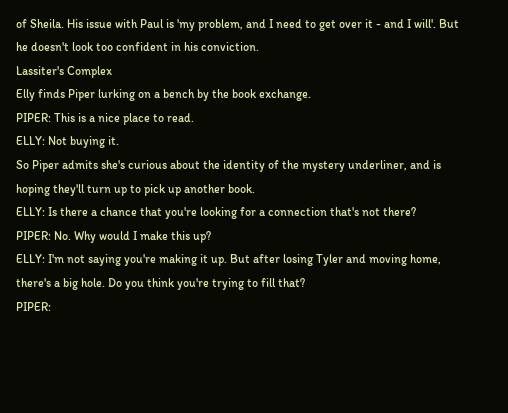of Sheila. His issue with Paul is 'my problem, and I need to get over it - and I will'. But he doesn't look too confident in his conviction.
Lassiter's Complex
Elly finds Piper lurking on a bench by the book exchange.
PIPER: This is a nice place to read.
ELLY: Not buying it.
So Piper admits she's curious about the identity of the mystery underliner, and is hoping they'll turn up to pick up another book.
ELLY: Is there a chance that you're looking for a connection that's not there?
PIPER: No. Why would I make this up?
ELLY: I'm not saying you're making it up. But after losing Tyler and moving home, there's a big hole. Do you think you're trying to fill that?
PIPER: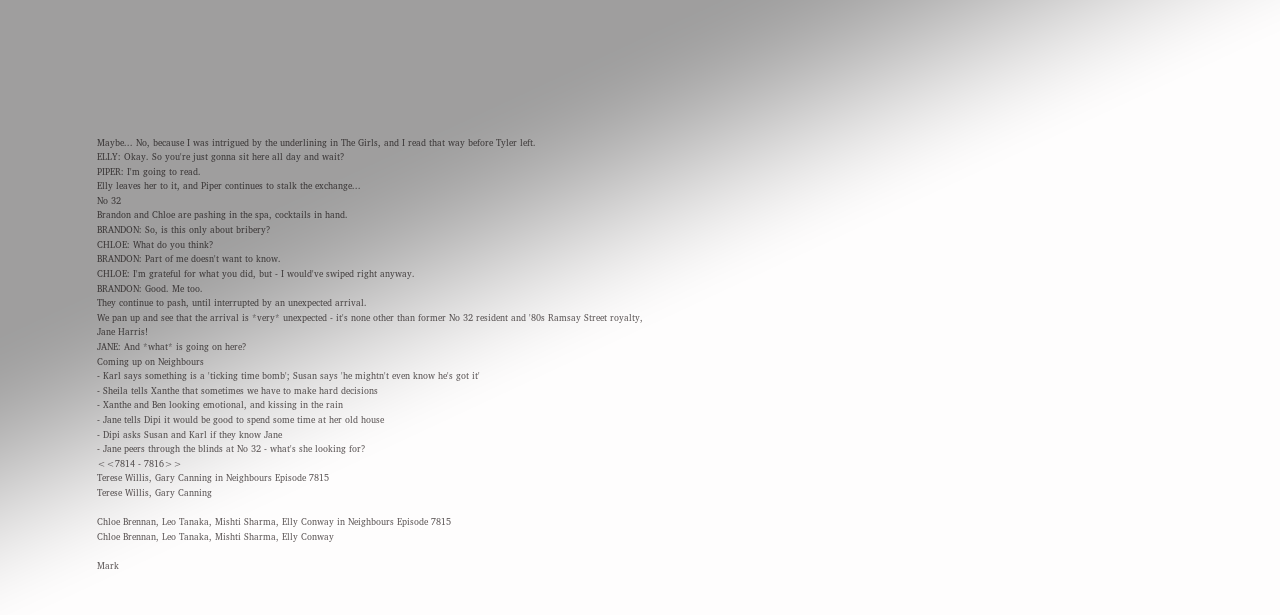Maybe... No, because I was intrigued by the underlining in The Girls, and I read that way before Tyler left.
ELLY: Okay. So you're just gonna sit here all day and wait?
PIPER: I'm going to read.
Elly leaves her to it, and Piper continues to stalk the exchange...
No 32
Brandon and Chloe are pashing in the spa, cocktails in hand.
BRANDON: So, is this only about bribery?
CHLOE: What do you think?
BRANDON: Part of me doesn't want to know.
CHLOE: I'm grateful for what you did, but - I would've swiped right anyway.
BRANDON: Good. Me too.
They continue to pash, until interrupted by an unexpected arrival.
We pan up and see that the arrival is *very* unexpected - it's none other than former No 32 resident and '80s Ramsay Street royalty, Jane Harris!
JANE: And *what* is going on here?
Coming up on Neighbours
- Karl says something is a 'ticking time bomb'; Susan says 'he mightn't even know he's got it'
- Sheila tells Xanthe that sometimes we have to make hard decisions
- Xanthe and Ben looking emotional, and kissing in the rain
- Jane tells Dipi it would be good to spend some time at her old house
- Dipi asks Susan and Karl if they know Jane
- Jane peers through the blinds at No 32 - what's she looking for?
<<7814 - 7816>>
Terese Willis, Gary Canning in Neighbours Episode 7815
Terese Willis, Gary Canning

Chloe Brennan, Leo Tanaka, Mishti Sharma, Elly Conway in Neighbours Episode 7815
Chloe Brennan, Leo Tanaka, Mishti Sharma, Elly Conway

Mark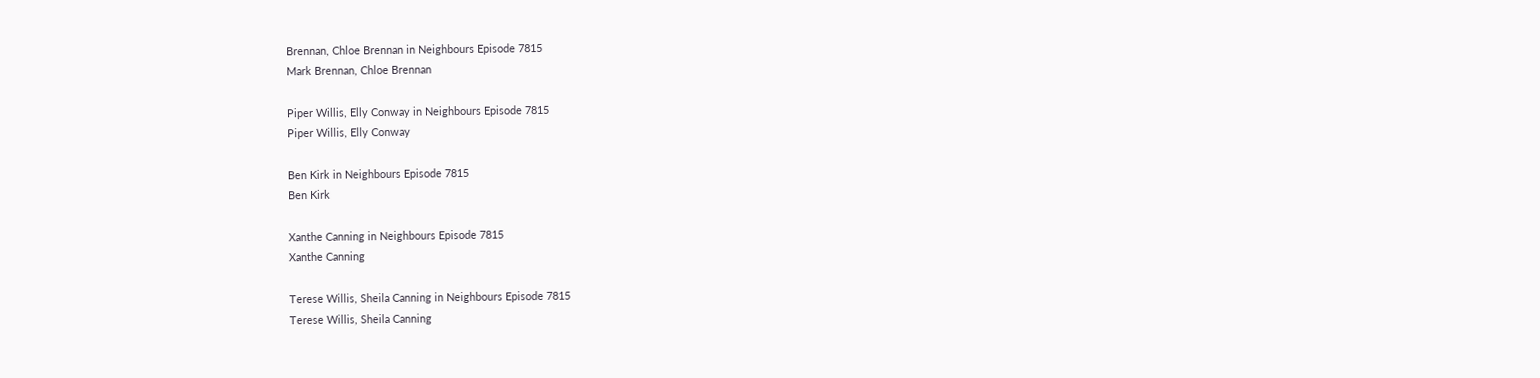Brennan, Chloe Brennan in Neighbours Episode 7815
Mark Brennan, Chloe Brennan

Piper Willis, Elly Conway in Neighbours Episode 7815
Piper Willis, Elly Conway

Ben Kirk in Neighbours Episode 7815
Ben Kirk

Xanthe Canning in Neighbours Episode 7815
Xanthe Canning

Terese Willis, Sheila Canning in Neighbours Episode 7815
Terese Willis, Sheila Canning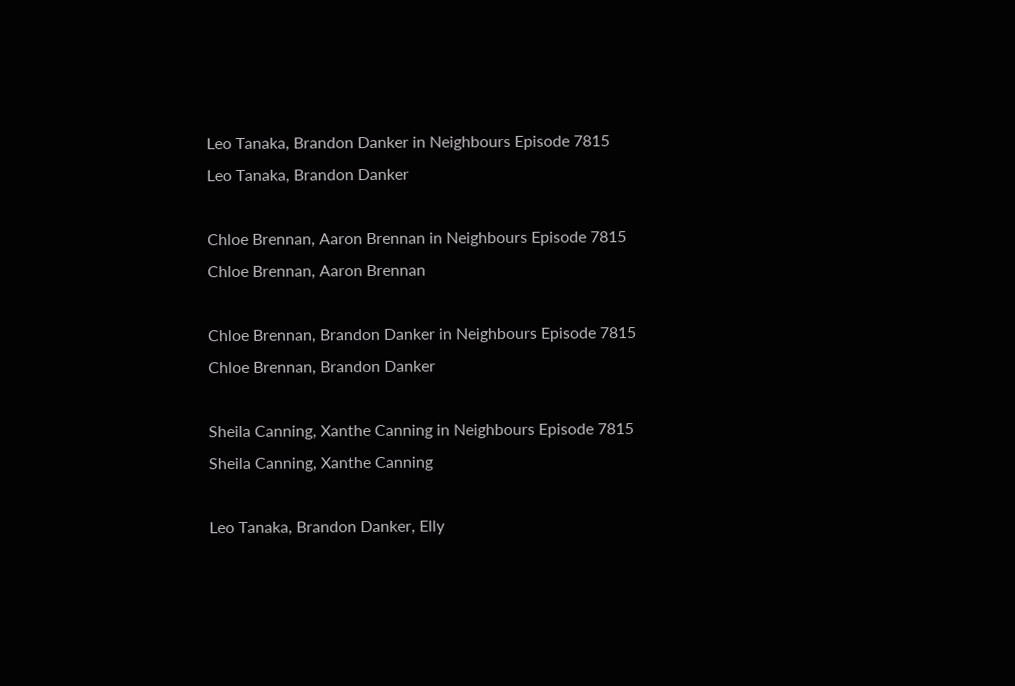Leo Tanaka, Brandon Danker in Neighbours Episode 7815
Leo Tanaka, Brandon Danker

Chloe Brennan, Aaron Brennan in Neighbours Episode 7815
Chloe Brennan, Aaron Brennan

Chloe Brennan, Brandon Danker in Neighbours Episode 7815
Chloe Brennan, Brandon Danker

Sheila Canning, Xanthe Canning in Neighbours Episode 7815
Sheila Canning, Xanthe Canning

Leo Tanaka, Brandon Danker, Elly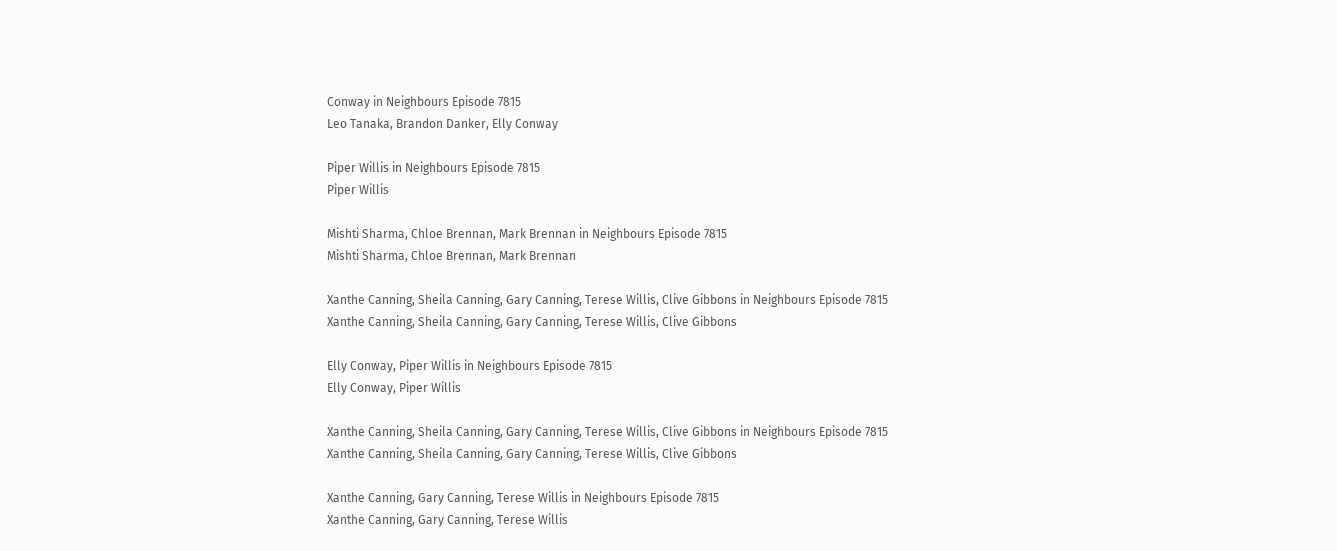Conway in Neighbours Episode 7815
Leo Tanaka, Brandon Danker, Elly Conway

Piper Willis in Neighbours Episode 7815
Piper Willis

Mishti Sharma, Chloe Brennan, Mark Brennan in Neighbours Episode 7815
Mishti Sharma, Chloe Brennan, Mark Brennan

Xanthe Canning, Sheila Canning, Gary Canning, Terese Willis, Clive Gibbons in Neighbours Episode 7815
Xanthe Canning, Sheila Canning, Gary Canning, Terese Willis, Clive Gibbons

Elly Conway, Piper Willis in Neighbours Episode 7815
Elly Conway, Piper Willis

Xanthe Canning, Sheila Canning, Gary Canning, Terese Willis, Clive Gibbons in Neighbours Episode 7815
Xanthe Canning, Sheila Canning, Gary Canning, Terese Willis, Clive Gibbons

Xanthe Canning, Gary Canning, Terese Willis in Neighbours Episode 7815
Xanthe Canning, Gary Canning, Terese Willis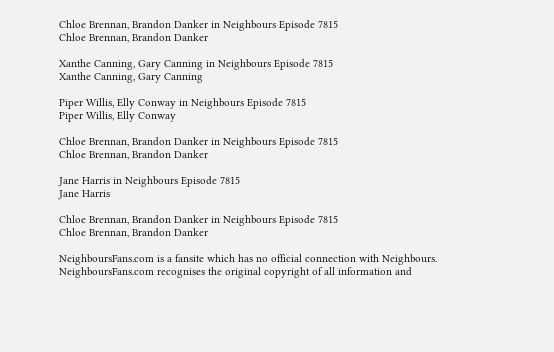Chloe Brennan, Brandon Danker in Neighbours Episode 7815
Chloe Brennan, Brandon Danker

Xanthe Canning, Gary Canning in Neighbours Episode 7815
Xanthe Canning, Gary Canning

Piper Willis, Elly Conway in Neighbours Episode 7815
Piper Willis, Elly Conway

Chloe Brennan, Brandon Danker in Neighbours Episode 7815
Chloe Brennan, Brandon Danker

Jane Harris in Neighbours Episode 7815
Jane Harris

Chloe Brennan, Brandon Danker in Neighbours Episode 7815
Chloe Brennan, Brandon Danker

NeighboursFans.com is a fansite which has no official connection with Neighbours.
NeighboursFans.com recognises the original copyright of all information and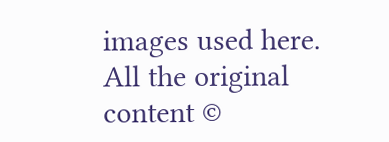images used here.
All the original content ©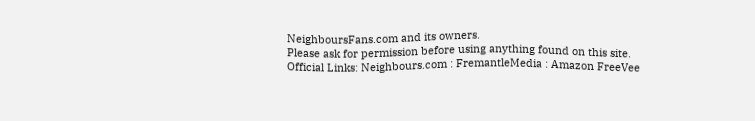NeighboursFans.com and its owners.
Please ask for permission before using anything found on this site.
Official Links: Neighbours.com : FremantleMedia : Amazon FreeVee